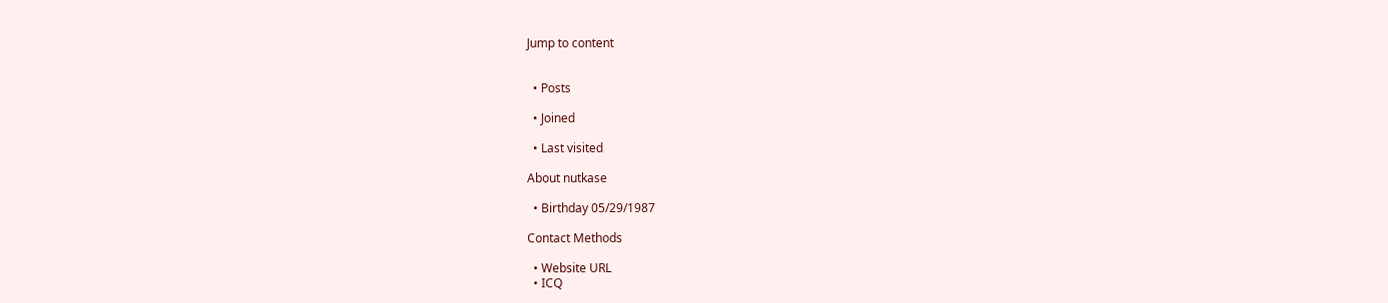Jump to content


  • Posts

  • Joined

  • Last visited

About nutkase

  • Birthday 05/29/1987

Contact Methods

  • Website URL
  • ICQ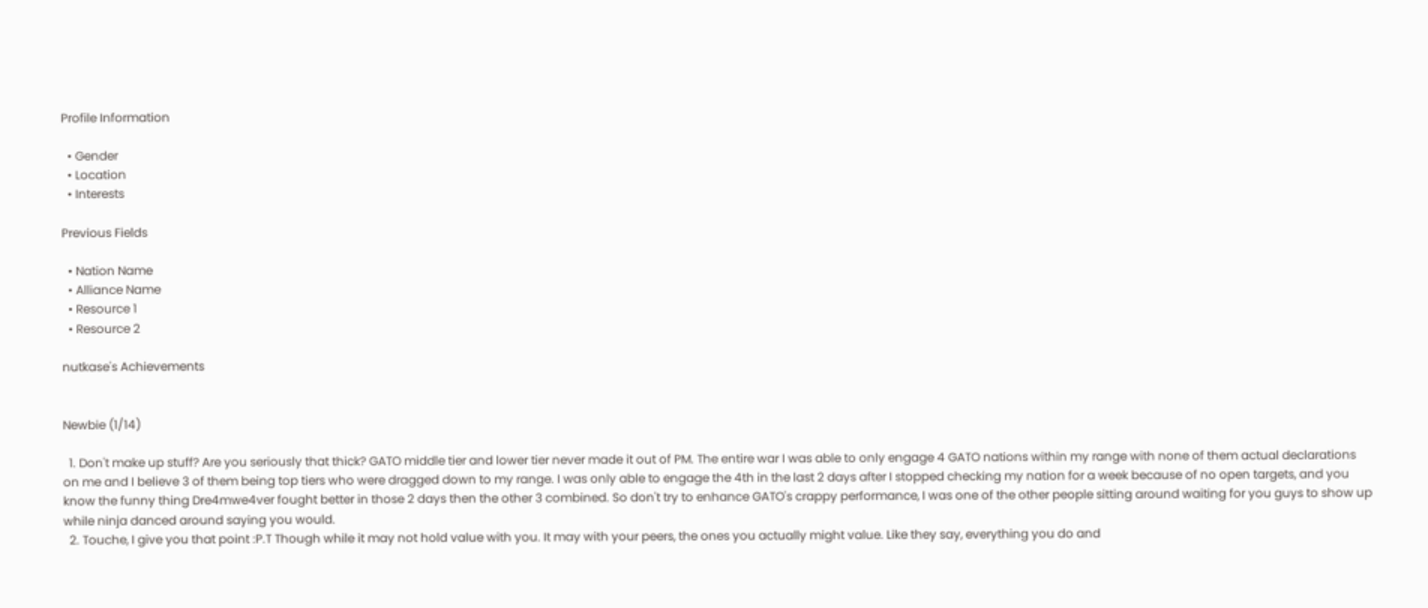Profile Information

  • Gender
  • Location
  • Interests

Previous Fields

  • Nation Name
  • Alliance Name
  • Resource 1
  • Resource 2

nutkase's Achievements


Newbie (1/14)

  1. Don't make up stuff? Are you seriously that thick? GATO middle tier and lower tier never made it out of PM. The entire war I was able to only engage 4 GATO nations within my range with none of them actual declarations on me and I believe 3 of them being top tiers who were dragged down to my range. I was only able to engage the 4th in the last 2 days after I stopped checking my nation for a week because of no open targets, and you know the funny thing Dre4mwe4ver fought better in those 2 days then the other 3 combined. So don't try to enhance GATO's crappy performance, I was one of the other people sitting around waiting for you guys to show up while ninja danced around saying you would.
  2. Touche, I give you that point :P.T Though while it may not hold value with you. It may with your peers, the ones you actually might value. Like they say, everything you do and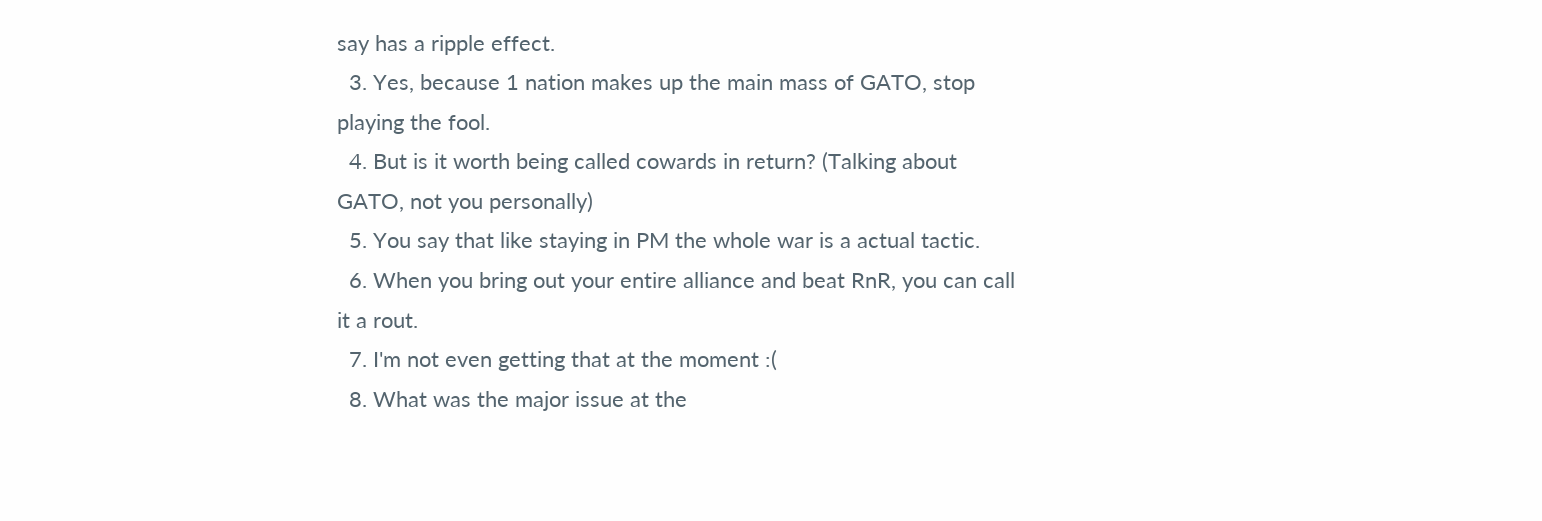say has a ripple effect.
  3. Yes, because 1 nation makes up the main mass of GATO, stop playing the fool.
  4. But is it worth being called cowards in return? (Talking about GATO, not you personally)
  5. You say that like staying in PM the whole war is a actual tactic.
  6. When you bring out your entire alliance and beat RnR, you can call it a rout.
  7. I'm not even getting that at the moment :(
  8. What was the major issue at the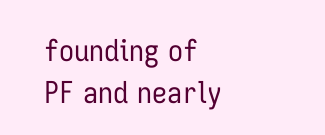founding of PF and nearly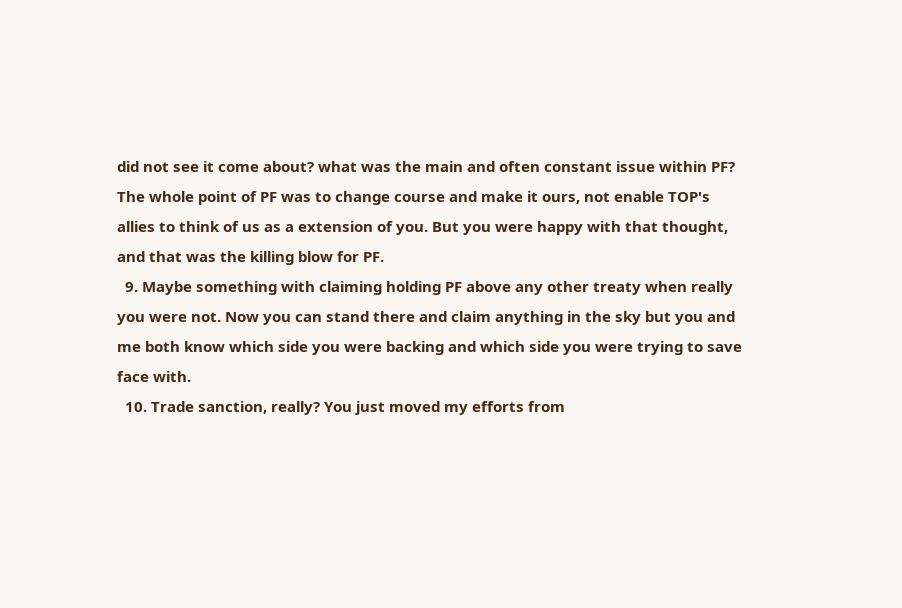did not see it come about? what was the main and often constant issue within PF? The whole point of PF was to change course and make it ours, not enable TOP's allies to think of us as a extension of you. But you were happy with that thought, and that was the killing blow for PF.
  9. Maybe something with claiming holding PF above any other treaty when really you were not. Now you can stand there and claim anything in the sky but you and me both know which side you were backing and which side you were trying to save face with.
  10. Trade sanction, really? You just moved my efforts from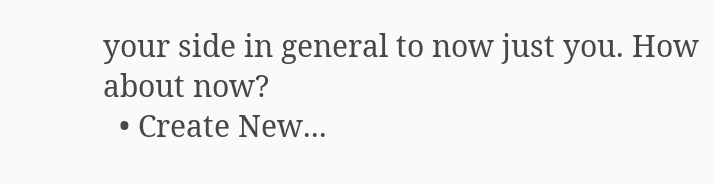your side in general to now just you. How about now?
  • Create New...